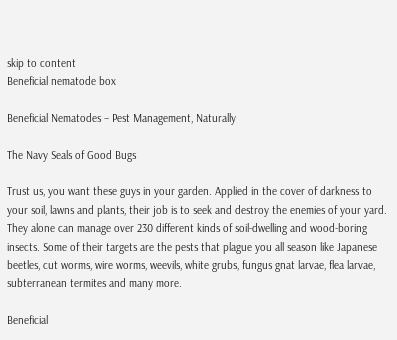skip to content
Beneficial nematode box

Beneficial Nematodes – Pest Management, Naturally

The Navy Seals of Good Bugs

Trust us, you want these guys in your garden. Applied in the cover of darkness to your soil, lawns and plants, their job is to seek and destroy the enemies of your yard. They alone can manage over 230 different kinds of soil-dwelling and wood-boring insects. Some of their targets are the pests that plague you all season like Japanese beetles, cut worms, wire worms, weevils, white grubs, fungus gnat larvae, flea larvae, subterranean termites and many more.

Beneficial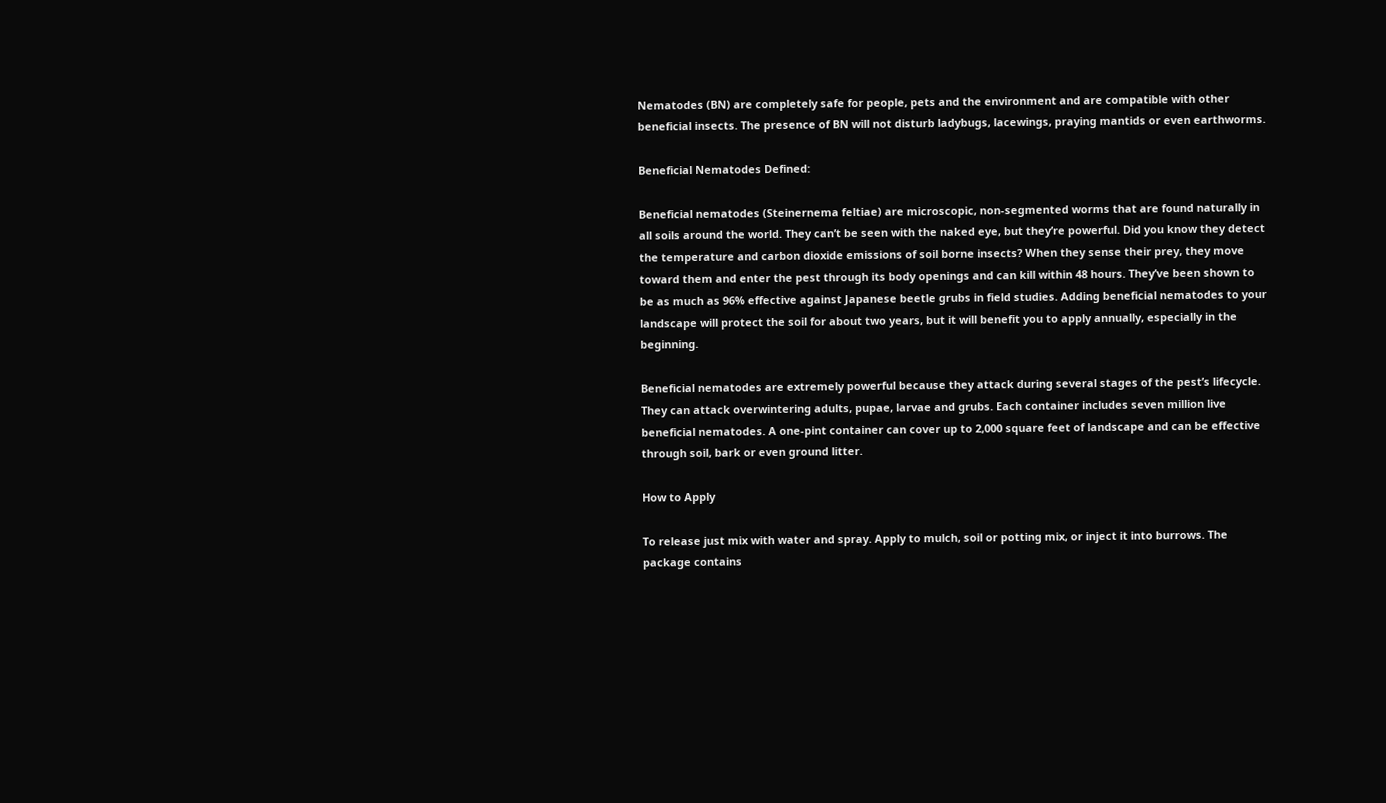Nematodes (BN) are completely safe for people, pets and the environment and are compatible with other beneficial insects. The presence of BN will not disturb ladybugs, lacewings, praying mantids or even earthworms.

Beneficial Nematodes Defined:

Beneficial nematodes (Steinernema feltiae) are microscopic, non-segmented worms that are found naturally in all soils around the world. They can’t be seen with the naked eye, but they’re powerful. Did you know they detect the temperature and carbon dioxide emissions of soil borne insects? When they sense their prey, they move toward them and enter the pest through its body openings and can kill within 48 hours. They’ve been shown to be as much as 96% effective against Japanese beetle grubs in field studies. Adding beneficial nematodes to your landscape will protect the soil for about two years, but it will benefit you to apply annually, especially in the beginning.

Beneficial nematodes are extremely powerful because they attack during several stages of the pest’s lifecycle. They can attack overwintering adults, pupae, larvae and grubs. Each container includes seven million live beneficial nematodes. A one-pint container can cover up to 2,000 square feet of landscape and can be effective through soil, bark or even ground litter.

How to Apply

To release just mix with water and spray. Apply to mulch, soil or potting mix, or inject it into burrows. The package contains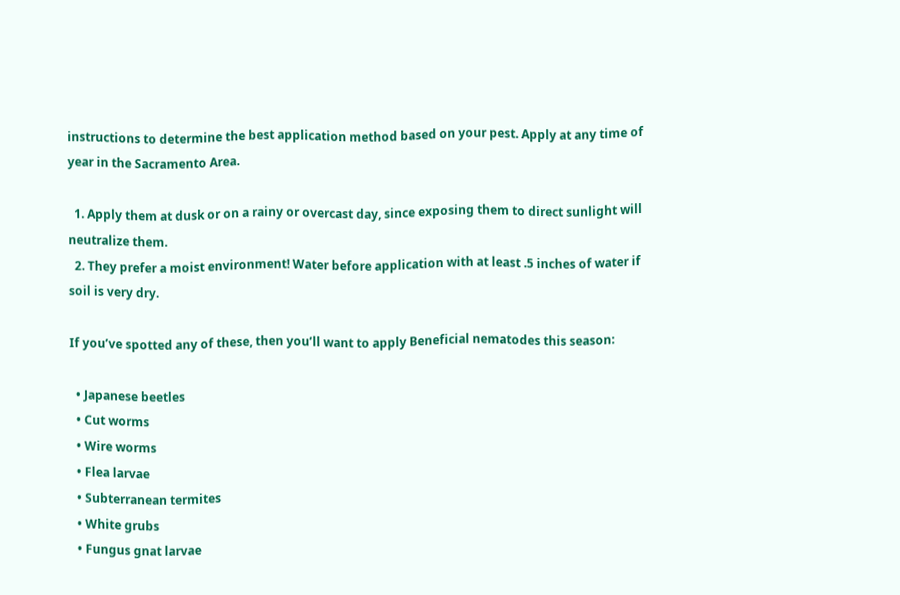instructions to determine the best application method based on your pest. Apply at any time of year in the Sacramento Area.

  1. Apply them at dusk or on a rainy or overcast day, since exposing them to direct sunlight will neutralize them.
  2. They prefer a moist environment! Water before application with at least .5 inches of water if soil is very dry.

If you’ve spotted any of these, then you’ll want to apply Beneficial nematodes this season:

  • Japanese beetles
  • Cut worms
  • Wire worms
  • Flea larvae
  • Subterranean termites
  • White grubs
  • Fungus gnat larvae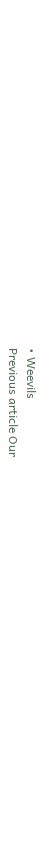• Weevils
Previous article Our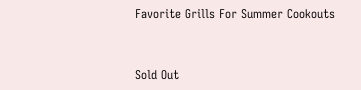Favorite Grills For Summer Cookouts


Sold Out